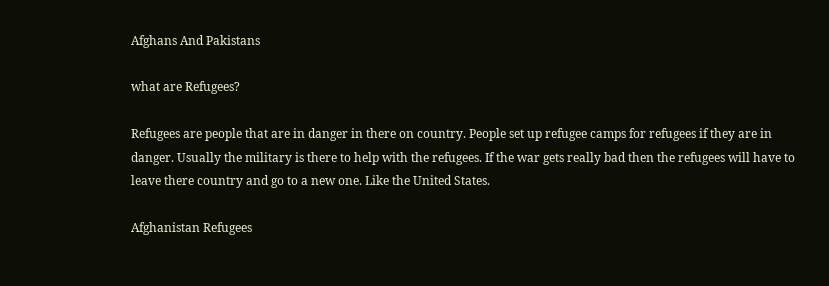Afghans And Pakistans

what are Refugees?

Refugees are people that are in danger in there on country. People set up refugee camps for refugees if they are in danger. Usually the military is there to help with the refugees. If the war gets really bad then the refugees will have to leave there country and go to a new one. Like the United States.

Afghanistan Refugees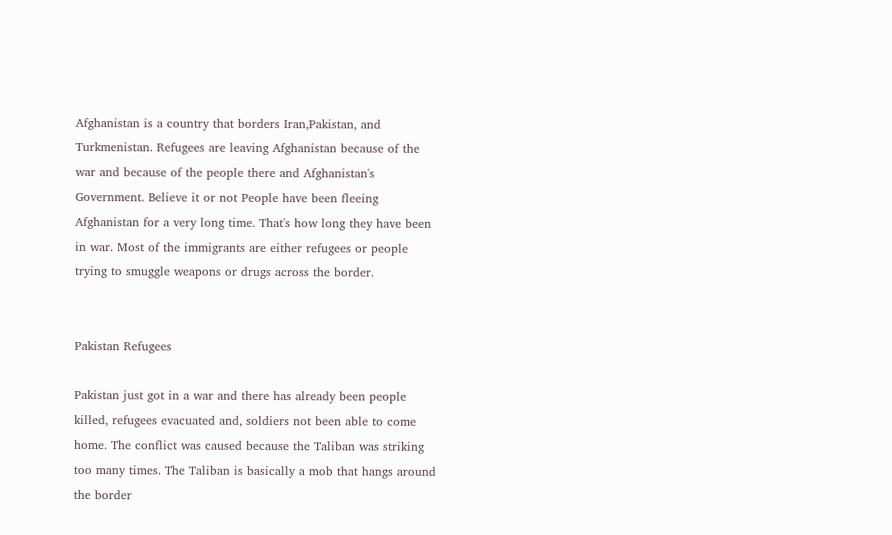Afghanistan is a country that borders Iran,Pakistan, and Turkmenistan. Refugees are leaving Afghanistan because of the war and because of the people there and Afghanistan's Government. Believe it or not People have been fleeing Afghanistan for a very long time. That's how long they have been in war. Most of the immigrants are either refugees or people trying to smuggle weapons or drugs across the border.


Pakistan Refugees

Pakistan just got in a war and there has already been people killed, refugees evacuated and, soldiers not been able to come home. The conflict was caused because the Taliban was striking too many times. The Taliban is basically a mob that hangs around the border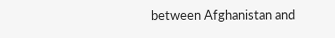between Afghanistan and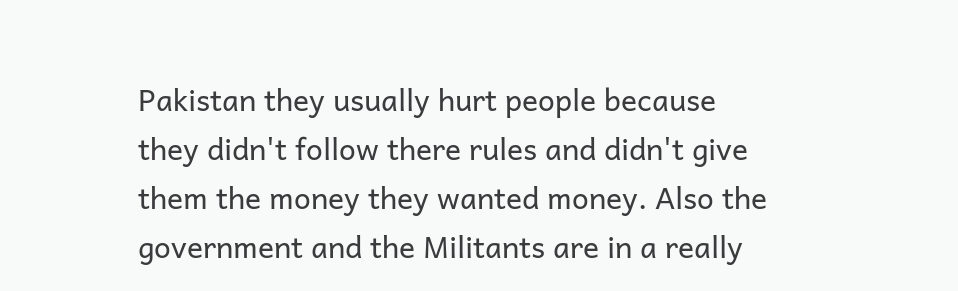Pakistan they usually hurt people because they didn't follow there rules and didn't give them the money they wanted money. Also the government and the Militants are in a really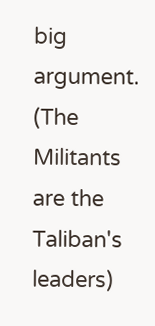big argument. (The Militants are the Taliban's leaders)